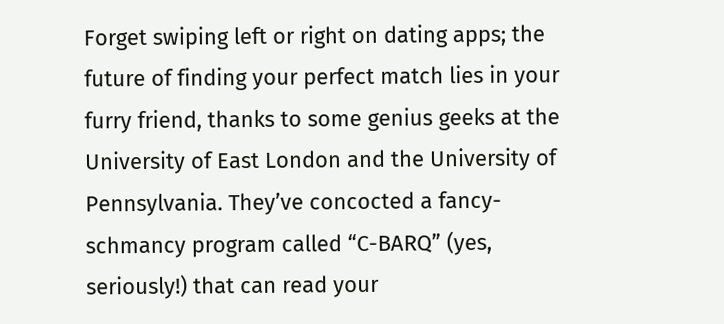Forget swiping left or right on dating apps; the future of finding your perfect match lies in your furry friend, thanks to some genius geeks at the University of East London and the University of Pennsylvania. They’ve concocted a fancy-schmancy program called “C-BARQ” (yes, seriously!) that can read your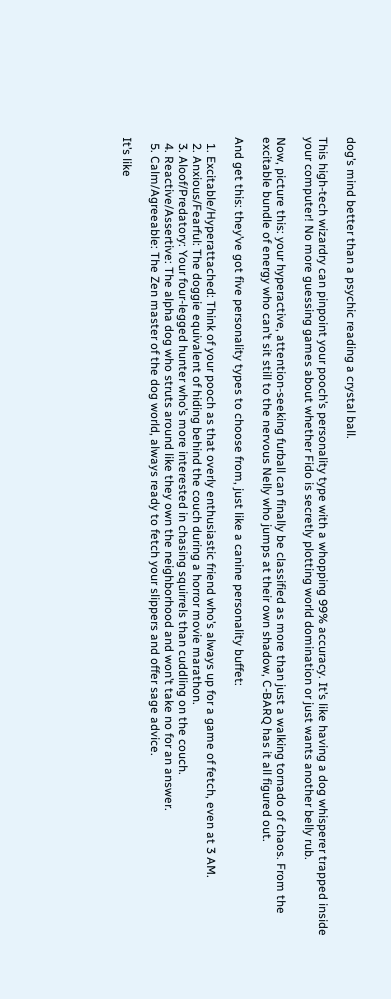dog’s mind better than a psychic reading a crystal ball.

This high-tech wizardry can pinpoint your pooch’s personality type with a whopping 99% accuracy. It’s like having a dog whisperer trapped inside your computer! No more guessing games about whether Fido is secretly plotting world domination or just wants another belly rub.

Now, picture this: your hyperactive, attention-seeking furball can finally be classified as more than just a walking tornado of chaos. From the excitable bundle of energy who can’t sit still to the nervous Nelly who jumps at their own shadow, C-BARQ has it all figured out.

And get this: they’ve got five personality types to choose from, just like a canine personality buffet:

  1. Excitable/Hyperattached: Think of your pooch as that overly enthusiastic friend who’s always up for a game of fetch, even at 3 AM.
  2. Anxious/Fearful: The doggie equivalent of hiding behind the couch during a horror movie marathon.
  3. Aloof/Predatory: Your four-legged hunter who’s more interested in chasing squirrels than cuddling on the couch.
  4. Reactive/Assertive: The alpha dog who struts around like they own the neighborhood and won’t take no for an answer.
  5. Calm/Agreeable: The Zen master of the dog world, always ready to fetch your slippers and offer sage advice.

It’s like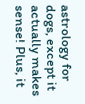astrology for dogs, except it actually makes sense! Plus, it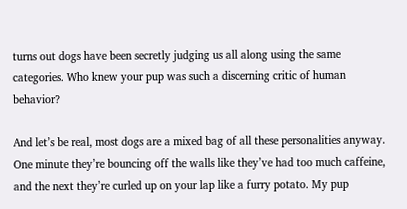turns out dogs have been secretly judging us all along using the same categories. Who knew your pup was such a discerning critic of human behavior?

And let’s be real, most dogs are a mixed bag of all these personalities anyway. One minute they’re bouncing off the walls like they’ve had too much caffeine, and the next they’re curled up on your lap like a furry potato. My pup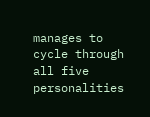manages to cycle through all five personalities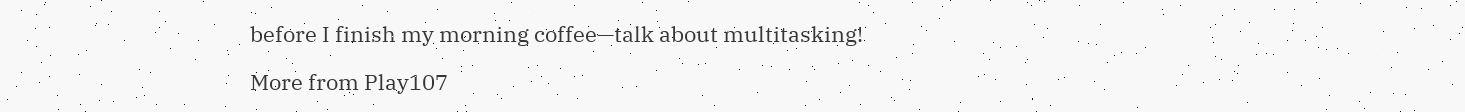before I finish my morning coffee—talk about multitasking!

More from Play107